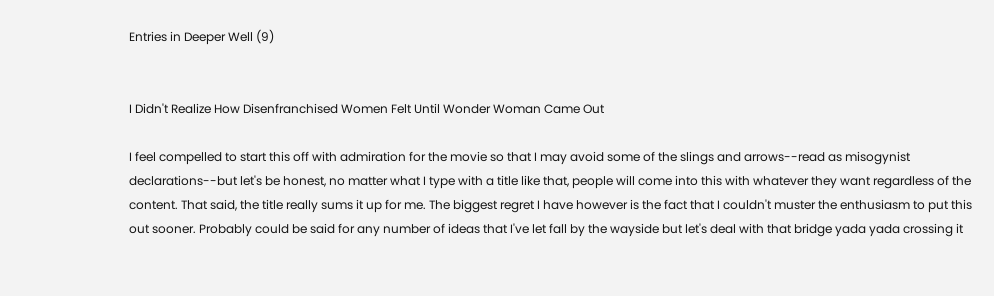Entries in Deeper Well (9)


I Didn't Realize How Disenfranchised Women Felt Until Wonder Woman Came Out

I feel compelled to start this off with admiration for the movie so that I may avoid some of the slings and arrows--read as misogynist declarations--but let's be honest, no matter what I type with a title like that, people will come into this with whatever they want regardless of the content. That said, the title really sums it up for me. The biggest regret I have however is the fact that I couldn't muster the enthusiasm to put this out sooner. Probably could be said for any number of ideas that I've let fall by the wayside but let's deal with that bridge yada yada crossing it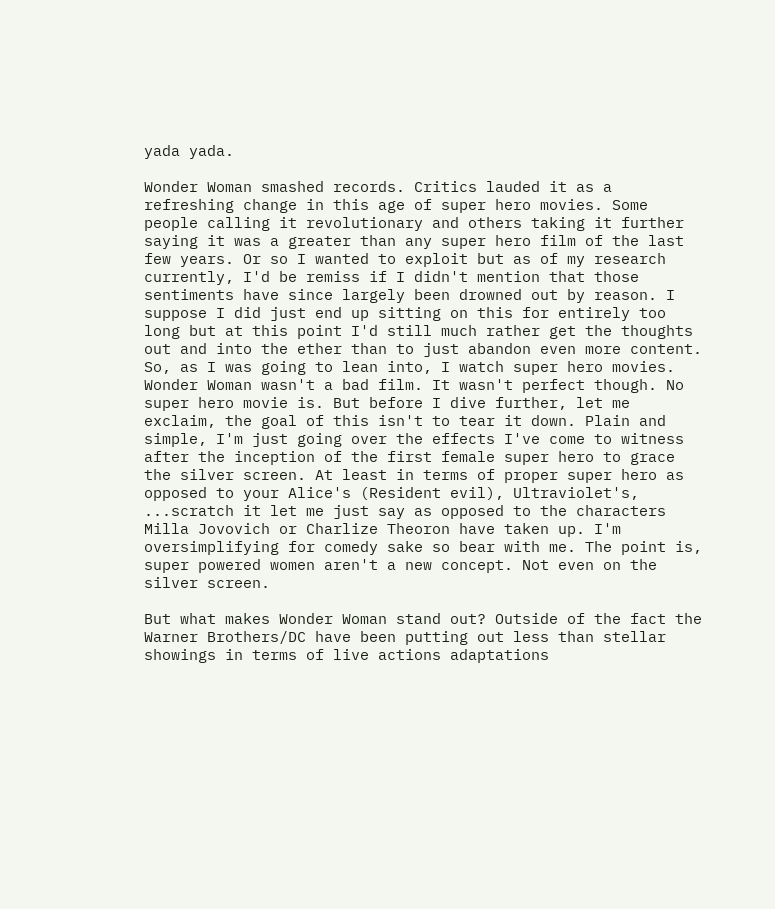yada yada.

Wonder Woman smashed records. Critics lauded it as a refreshing change in this age of super hero movies. Some people calling it revolutionary and others taking it further saying it was a greater than any super hero film of the last few years. Or so I wanted to exploit but as of my research currently, I'd be remiss if I didn't mention that those sentiments have since largely been drowned out by reason. I suppose I did just end up sitting on this for entirely too long but at this point I'd still much rather get the thoughts out and into the ether than to just abandon even more content. So, as I was going to lean into, I watch super hero movies. Wonder Woman wasn't a bad film. It wasn't perfect though. No super hero movie is. But before I dive further, let me exclaim, the goal of this isn't to tear it down. Plain and simple, I'm just going over the effects I've come to witness after the inception of the first female super hero to grace the silver screen. At least in terms of proper super hero as opposed to your Alice's (Resident evil), Ultraviolet's, ...scratch it let me just say as opposed to the characters Milla Jovovich or Charlize Theoron have taken up. I'm oversimplifying for comedy sake so bear with me. The point is, super powered women aren't a new concept. Not even on the silver screen.

But what makes Wonder Woman stand out? Outside of the fact the Warner Brothers/DC have been putting out less than stellar showings in terms of live actions adaptations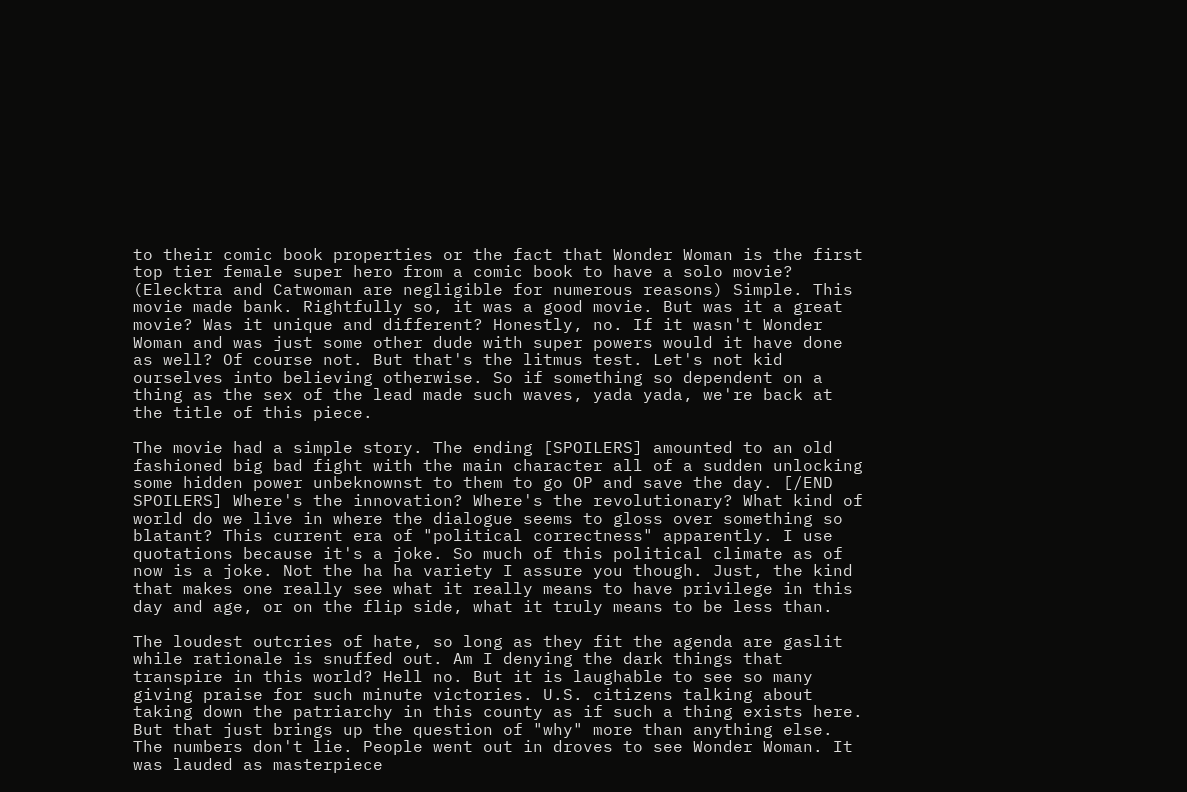to their comic book properties or the fact that Wonder Woman is the first top tier female super hero from a comic book to have a solo movie? (Elecktra and Catwoman are negligible for numerous reasons) Simple. This movie made bank. Rightfully so, it was a good movie. But was it a great movie? Was it unique and different? Honestly, no. If it wasn't Wonder Woman and was just some other dude with super powers would it have done as well? Of course not. But that's the litmus test. Let's not kid ourselves into believing otherwise. So if something so dependent on a thing as the sex of the lead made such waves, yada yada, we're back at the title of this piece.

The movie had a simple story. The ending [SPOILERS] amounted to an old fashioned big bad fight with the main character all of a sudden unlocking some hidden power unbeknownst to them to go OP and save the day. [/END SPOILERS] Where's the innovation? Where's the revolutionary? What kind of world do we live in where the dialogue seems to gloss over something so blatant? This current era of "political correctness" apparently. I use quotations because it's a joke. So much of this political climate as of now is a joke. Not the ha ha variety I assure you though. Just, the kind that makes one really see what it really means to have privilege in this day and age, or on the flip side, what it truly means to be less than.

The loudest outcries of hate, so long as they fit the agenda are gaslit while rationale is snuffed out. Am I denying the dark things that transpire in this world? Hell no. But it is laughable to see so many giving praise for such minute victories. U.S. citizens talking about taking down the patriarchy in this county as if such a thing exists here. But that just brings up the question of "why" more than anything else. The numbers don't lie. People went out in droves to see Wonder Woman. It was lauded as masterpiece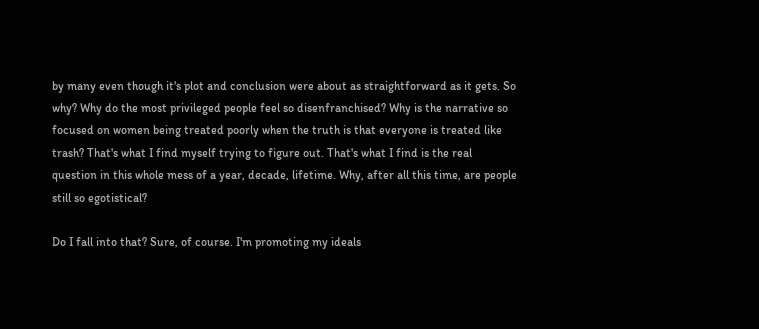by many even though it's plot and conclusion were about as straightforward as it gets. So why? Why do the most privileged people feel so disenfranchised? Why is the narrative so focused on women being treated poorly when the truth is that everyone is treated like trash? That's what I find myself trying to figure out. That's what I find is the real question in this whole mess of a year, decade, lifetime. Why, after all this time, are people still so egotistical?

Do I fall into that? Sure, of course. I'm promoting my ideals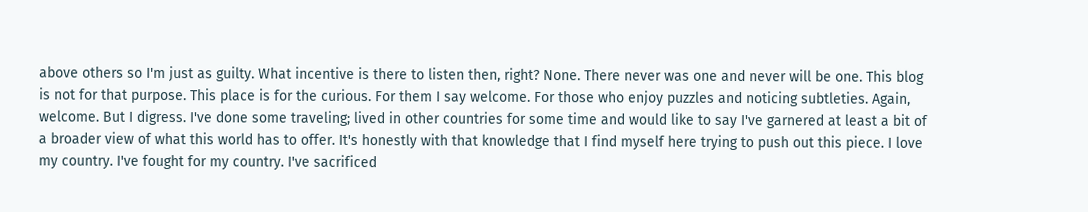above others so I'm just as guilty. What incentive is there to listen then, right? None. There never was one and never will be one. This blog is not for that purpose. This place is for the curious. For them I say welcome. For those who enjoy puzzles and noticing subtleties. Again, welcome. But I digress. I've done some traveling; lived in other countries for some time and would like to say I've garnered at least a bit of a broader view of what this world has to offer. It's honestly with that knowledge that I find myself here trying to push out this piece. I love my country. I've fought for my country. I've sacrificed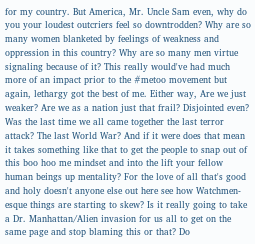for my country. But America, Mr. Uncle Sam even, why do you your loudest outcriers feel so downtrodden? Why are so many women blanketed by feelings of weakness and oppression in this country? Why are so many men virtue signaling because of it? This really would've had much more of an impact prior to the #metoo movement but again, lethargy got the best of me. Either way, Are we just weaker? Are we as a nation just that frail? Disjointed even? Was the last time we all came together the last terror attack? The last World War? And if it were does that mean it takes something like that to get the people to snap out of this boo hoo me mindset and into the lift your fellow human beings up mentality? For the love of all that's good and holy doesn't anyone else out here see how Watchmen-esque things are starting to skew? Is it really going to take a Dr. Manhattan/Alien invasion for us all to get on the same page and stop blaming this or that? Do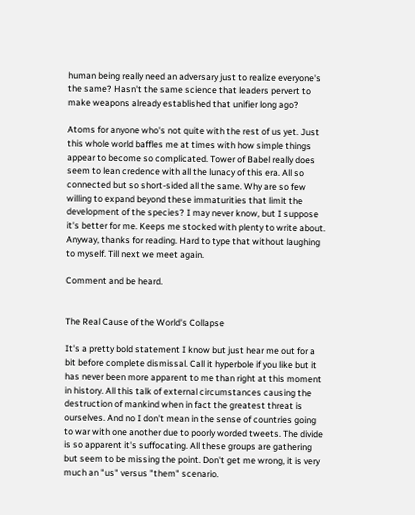human being really need an adversary just to realize everyone's the same? Hasn't the same science that leaders pervert to make weapons already established that unifier long ago?

Atoms for anyone who's not quite with the rest of us yet. Just this whole world baffles me at times with how simple things appear to become so complicated. Tower of Babel really does seem to lean credence with all the lunacy of this era. All so connected but so short-sided all the same. Why are so few willing to expand beyond these immaturities that limit the development of the species? I may never know, but I suppose it's better for me. Keeps me stocked with plenty to write about. Anyway, thanks for reading. Hard to type that without laughing to myself. Till next we meet again.

Comment and be heard.


The Real Cause of the World's Collapse

It's a pretty bold statement I know but just hear me out for a bit before complete dismissal. Call it hyperbole if you like but it has never been more apparent to me than right at this moment in history. All this talk of external circumstances causing the destruction of mankind when in fact the greatest threat is ourselves. And no I don't mean in the sense of countries going to war with one another due to poorly worded tweets. The divide is so apparent it's suffocating. All these groups are gathering but seem to be missing the point. Don't get me wrong, it is very much an "us" versus "them" scenario.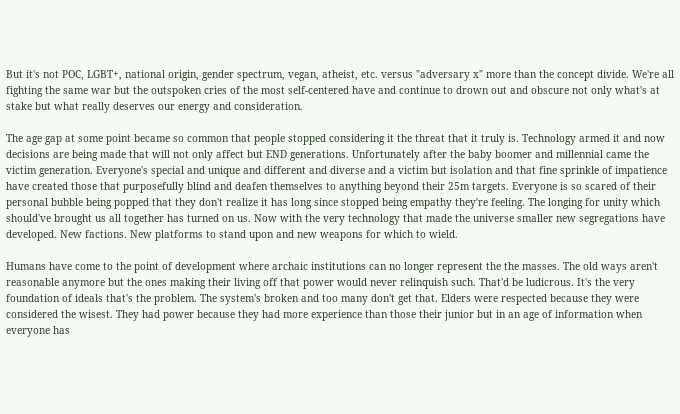But it's not POC, LGBT+, national origin, gender spectrum, vegan, atheist, etc. versus "adversary x" more than the concept divide. We're all fighting the same war but the outspoken cries of the most self-centered have and continue to drown out and obscure not only what's at stake but what really deserves our energy and consideration.

The age gap at some point became so common that people stopped considering it the threat that it truly is. Technology armed it and now decisions are being made that will not only affect but END generations. Unfortunately after the baby boomer and millennial came the victim generation. Everyone's special and unique and different and diverse and a victim but isolation and that fine sprinkle of impatience have created those that purposefully blind and deafen themselves to anything beyond their 25m targets. Everyone is so scared of their personal bubble being popped that they don't realize it has long since stopped being empathy they're feeling. The longing for unity which should've brought us all together has turned on us. Now with the very technology that made the universe smaller new segregations have developed. New factions. New platforms to stand upon and new weapons for which to wield.

Humans have come to the point of development where archaic institutions can no longer represent the the masses. The old ways aren't reasonable anymore but the ones making their living off that power would never relinquish such. That'd be ludicrous. It's the very foundation of ideals that's the problem. The system's broken and too many don't get that. Elders were respected because they were considered the wisest. They had power because they had more experience than those their junior but in an age of information when everyone has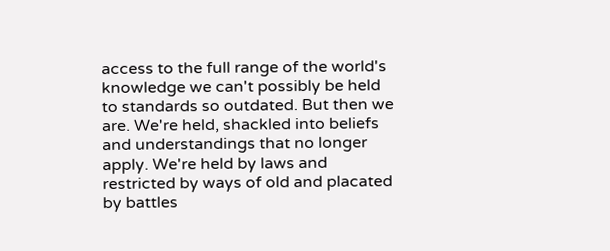access to the full range of the world's knowledge we can't possibly be held to standards so outdated. But then we are. We're held, shackled into beliefs and understandings that no longer apply. We're held by laws and restricted by ways of old and placated by battles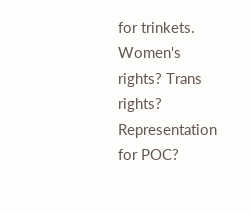for trinkets. Women's rights? Trans rights? Representation for POC?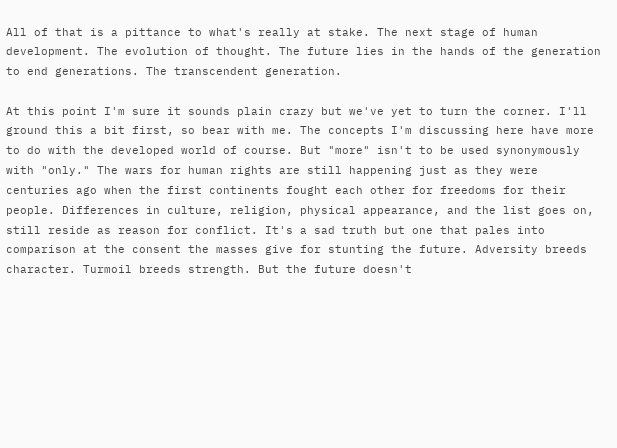All of that is a pittance to what's really at stake. The next stage of human development. The evolution of thought. The future lies in the hands of the generation to end generations. The transcendent generation.

At this point I'm sure it sounds plain crazy but we've yet to turn the corner. I'll ground this a bit first, so bear with me. The concepts I'm discussing here have more to do with the developed world of course. But "more" isn't to be used synonymously with "only." The wars for human rights are still happening just as they were centuries ago when the first continents fought each other for freedoms for their people. Differences in culture, religion, physical appearance, and the list goes on, still reside as reason for conflict. It's a sad truth but one that pales into comparison at the consent the masses give for stunting the future. Adversity breeds character. Turmoil breeds strength. But the future doesn't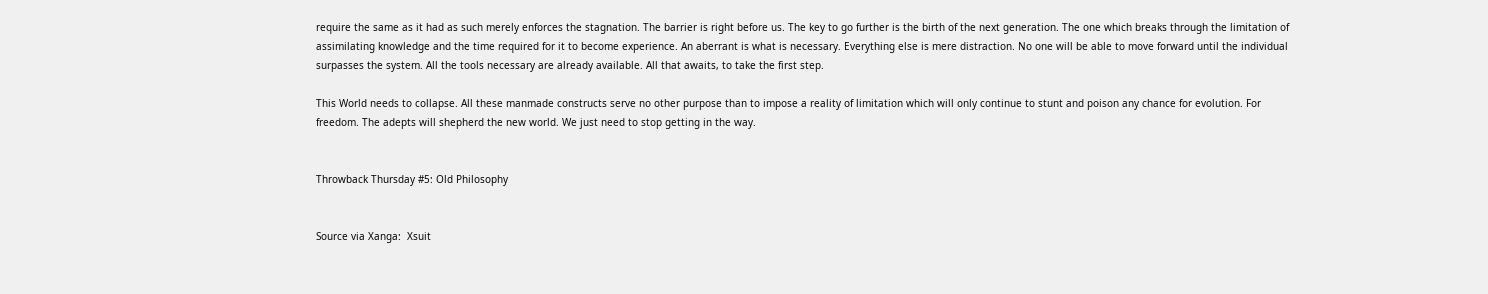require the same as it had as such merely enforces the stagnation. The barrier is right before us. The key to go further is the birth of the next generation. The one which breaks through the limitation of assimilating knowledge and the time required for it to become experience. An aberrant is what is necessary. Everything else is mere distraction. No one will be able to move forward until the individual surpasses the system. All the tools necessary are already available. All that awaits, to take the first step.

This World needs to collapse. All these manmade constructs serve no other purpose than to impose a reality of limitation which will only continue to stunt and poison any chance for evolution. For freedom. The adepts will shepherd the new world. We just need to stop getting in the way.


Throwback Thursday #5: Old Philosophy


Source via Xanga:  Xsuit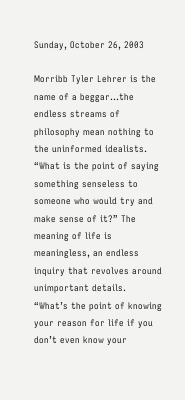Sunday, October 26, 2003

Morribb Tyler Lehrer is the name of a beggar…the endless streams of philosophy mean nothing to the uninformed idealists. “What is the point of saying something senseless to someone who would try and make sense of it?” The meaning of life is meaningless, an endless inquiry that revolves around unimportant details. “What’s the point of knowing your reason for life if you don’t even know your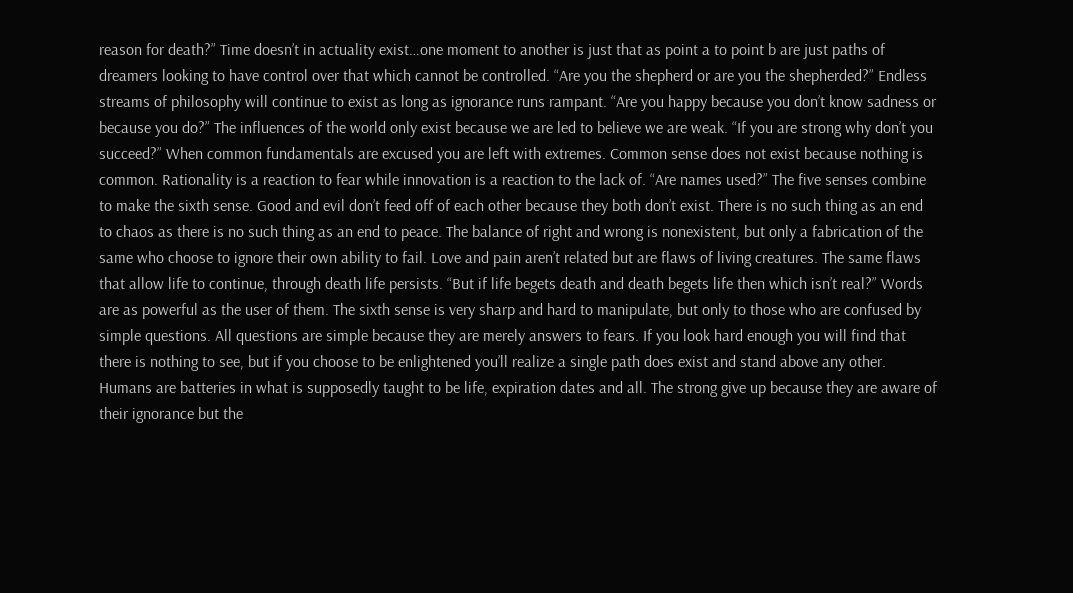reason for death?” Time doesn’t in actuality exist…one moment to another is just that as point a to point b are just paths of dreamers looking to have control over that which cannot be controlled. “Are you the shepherd or are you the shepherded?” Endless streams of philosophy will continue to exist as long as ignorance runs rampant. “Are you happy because you don’t know sadness or because you do?” The influences of the world only exist because we are led to believe we are weak. “If you are strong why don’t you succeed?” When common fundamentals are excused you are left with extremes. Common sense does not exist because nothing is common. Rationality is a reaction to fear while innovation is a reaction to the lack of. “Are names used?” The five senses combine to make the sixth sense. Good and evil don’t feed off of each other because they both don’t exist. There is no such thing as an end to chaos as there is no such thing as an end to peace. The balance of right and wrong is nonexistent, but only a fabrication of the same who choose to ignore their own ability to fail. Love and pain aren’t related but are flaws of living creatures. The same flaws that allow life to continue, through death life persists. “But if life begets death and death begets life then which isn’t real?” Words are as powerful as the user of them. The sixth sense is very sharp and hard to manipulate, but only to those who are confused by simple questions. All questions are simple because they are merely answers to fears. If you look hard enough you will find that there is nothing to see, but if you choose to be enlightened you’ll realize a single path does exist and stand above any other. Humans are batteries in what is supposedly taught to be life, expiration dates and all. The strong give up because they are aware of their ignorance but the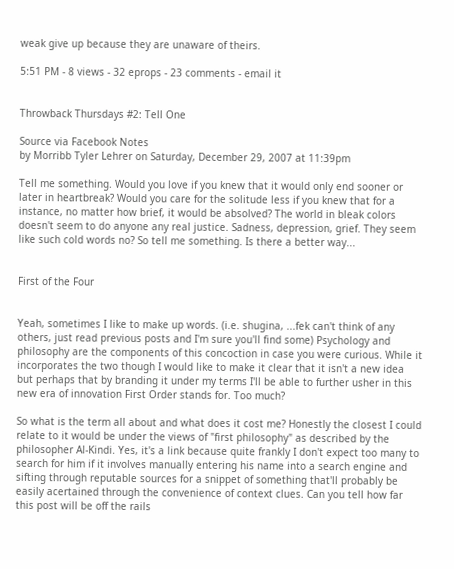weak give up because they are unaware of theirs.

5:51 PM - 8 views - 32 eprops - 23 comments - email it


Throwback Thursdays #2: Tell One

Source via Facebook Notes
by Morribb Tyler Lehrer on Saturday, December 29, 2007 at 11:39pm

Tell me something. Would you love if you knew that it would only end sooner or later in heartbreak? Would you care for the solitude less if you knew that for a instance, no matter how brief, it would be absolved? The world in bleak colors doesn't seem to do anyone any real justice. Sadness, depression, grief. They seem like such cold words no? So tell me something. Is there a better way...


First of the Four


Yeah, sometimes I like to make up words. (i.e. shugina, ...fek can't think of any others, just read previous posts and I'm sure you'll find some) Psychology and philosophy are the components of this concoction in case you were curious. While it incorporates the two though I would like to make it clear that it isn't a new idea but perhaps that by branding it under my terms I'll be able to further usher in this new era of innovation First Order stands for. Too much?

So what is the term all about and what does it cost me? Honestly the closest I could relate to it would be under the views of "first philosophy" as described by the philosopher Al-Kindi. Yes, it's a link because quite frankly I don't expect too many to search for him if it involves manually entering his name into a search engine and sifting through reputable sources for a snippet of something that'll probably be easily acertained through the convenience of context clues. Can you tell how far this post will be off the rails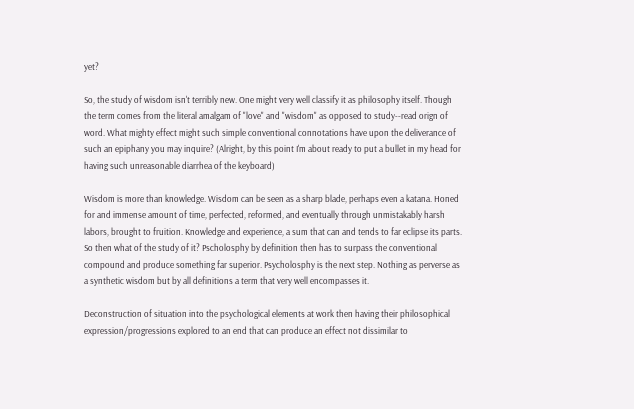yet?

So, the study of wisdom isn't terribly new. One might very well classify it as philosophy itself. Though the term comes from the literal amalgam of "love" and "wisdom" as opposed to study--read orign of word. What mighty effect might such simple conventional connotations have upon the deliverance of such an epiphany you may inquire? (Alright, by this point I'm about ready to put a bullet in my head for having such unreasonable diarrhea of the keyboard)

Wisdom is more than knowledge. Wisdom can be seen as a sharp blade, perhaps even a katana. Honed for and immense amount of time, perfected, reformed, and eventually through unmistakably harsh labors, brought to fruition. Knowledge and experience, a sum that can and tends to far eclipse its parts. So then what of the study of it? Pscholosphy by definition then has to surpass the conventional compound and produce something far superior. Psycholosphy is the next step. Nothing as perverse as a synthetic wisdom but by all definitions a term that very well encompasses it.

Deconstruction of situation into the psychological elements at work then having their philosophical expression/progressions explored to an end that can produce an effect not dissimilar to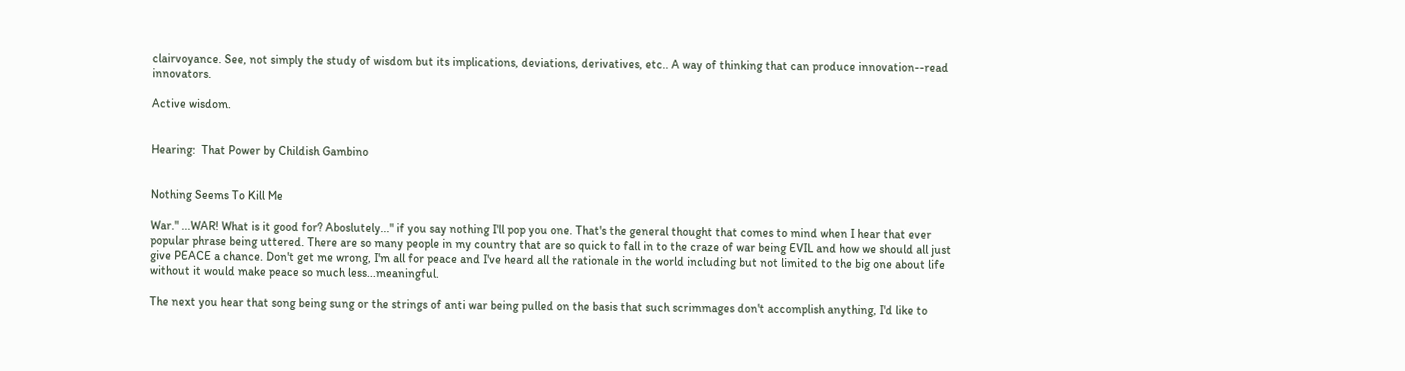clairvoyance. See, not simply the study of wisdom but its implications, deviations, derivatives, etc.. A way of thinking that can produce innovation--read innovators.

Active wisdom.


Hearing:  That Power by Childish Gambino


Nothing Seems To Kill Me

War." ...WAR! What is it good for? Aboslutely..." if you say nothing I'll pop you one. That's the general thought that comes to mind when I hear that ever popular phrase being uttered. There are so many people in my country that are so quick to fall in to the craze of war being EVIL and how we should all just give PEACE a chance. Don't get me wrong, I'm all for peace and I've heard all the rationale in the world including but not limited to the big one about life without it would make peace so much less...meaningful.

The next you hear that song being sung or the strings of anti war being pulled on the basis that such scrimmages don't accomplish anything, I'd like to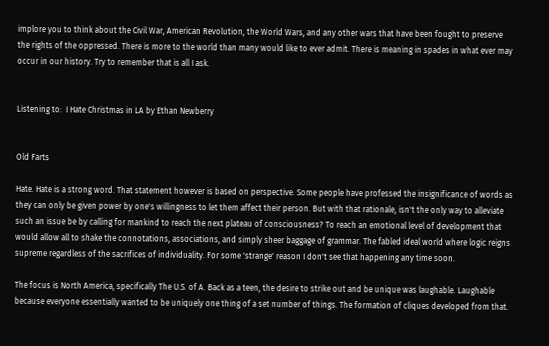implore you to think about the Civil War, American Revolution, the World Wars, and any other wars that have been fought to preserve the rights of the oppressed. There is more to the world than many would like to ever admit. There is meaning in spades in what ever may occur in our history. Try to remember that is all I ask.


Listening to:  I Hate Christmas in LA by Ethan Newberry


Old Farts

Hate. Hate is a strong word. That statement however is based on perspective. Some people have professed the insignificance of words as they can only be given power by one's willingness to let them affect their person. But with that rationale, isn't the only way to alleviate such an issue be by calling for mankind to reach the next plateau of consciousness? To reach an emotional level of development that would allow all to shake the connotations, associations, and simply sheer baggage of grammar. The fabled ideal world where logic reigns supreme regardless of the sacrifices of individuality. For some 'strange' reason I don't see that happening any time soon.

The focus is North America, specifically The U.S. of A. Back as a teen, the desire to strike out and be unique was laughable. Laughable because everyone essentially wanted to be uniquely one thing of a set number of things. The formation of cliques developed from that.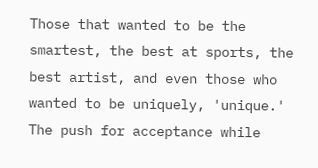Those that wanted to be the smartest, the best at sports, the best artist, and even those who wanted to be uniquely, 'unique.' The push for acceptance while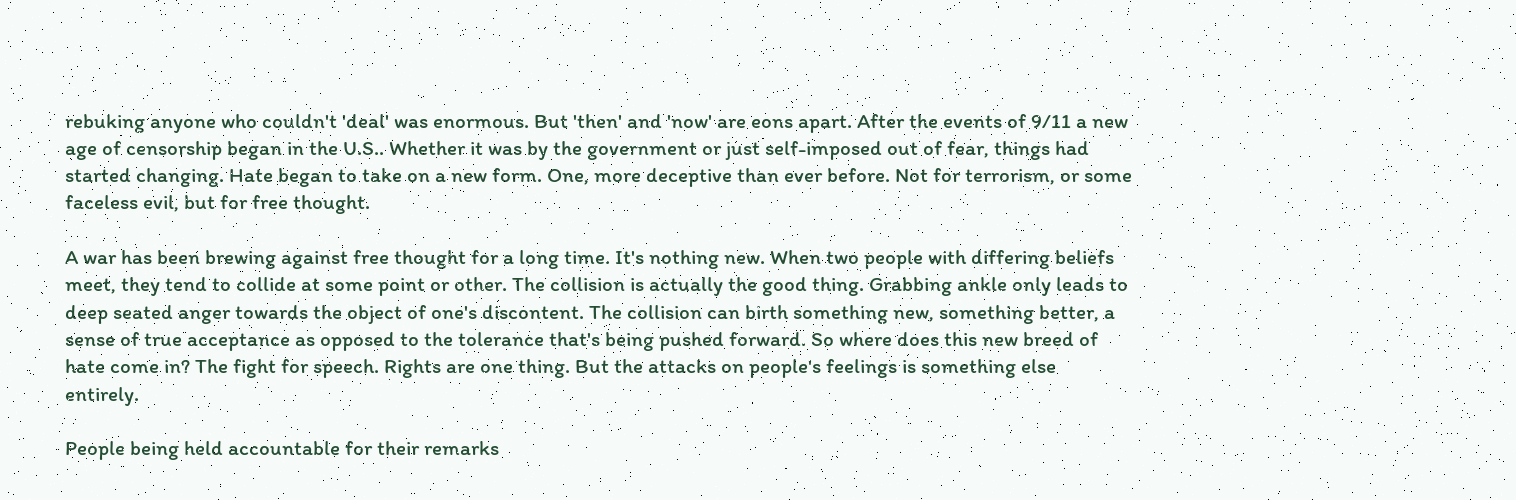rebuking anyone who couldn't 'deal' was enormous. But 'then' and 'now' are eons apart. After the events of 9/11 a new age of censorship began in the U.S.. Whether it was by the government or just self-imposed out of fear, things had started changing. Hate began to take on a new form. One, more deceptive than ever before. Not for terrorism, or some faceless evil, but for free thought.

A war has been brewing against free thought for a long time. It's nothing new. When two people with differing beliefs meet, they tend to collide at some point or other. The collision is actually the good thing. Grabbing ankle only leads to deep seated anger towards the object of one's discontent. The collision can birth something new, something better, a sense of true acceptance as opposed to the tolerance that's being pushed forward. So where does this new breed of hate come in? The fight for speech. Rights are one thing. But the attacks on people's feelings is something else entirely.

People being held accountable for their remarks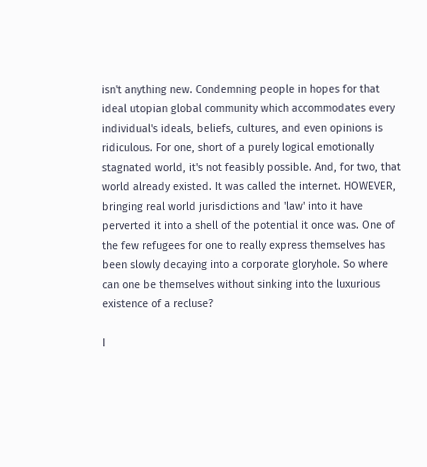isn't anything new. Condemning people in hopes for that ideal utopian global community which accommodates every individual's ideals, beliefs, cultures, and even opinions is ridiculous. For one, short of a purely logical emotionally stagnated world, it's not feasibly possible. And, for two, that world already existed. It was called the internet. HOWEVER, bringing real world jurisdictions and 'law' into it have perverted it into a shell of the potential it once was. One of the few refugees for one to really express themselves has been slowly decaying into a corporate gloryhole. So where can one be themselves without sinking into the luxurious existence of a recluse?

I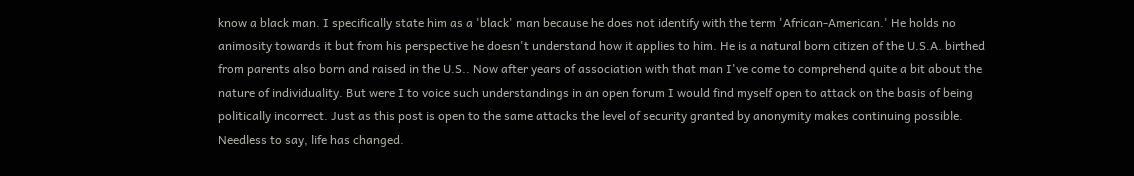know a black man. I specifically state him as a 'black' man because he does not identify with the term 'African-American.' He holds no animosity towards it but from his perspective he doesn't understand how it applies to him. He is a natural born citizen of the U.S.A. birthed from parents also born and raised in the U.S.. Now after years of association with that man I've come to comprehend quite a bit about the nature of individuality. But were I to voice such understandings in an open forum I would find myself open to attack on the basis of being politically incorrect. Just as this post is open to the same attacks the level of security granted by anonymity makes continuing possible. Needless to say, life has changed.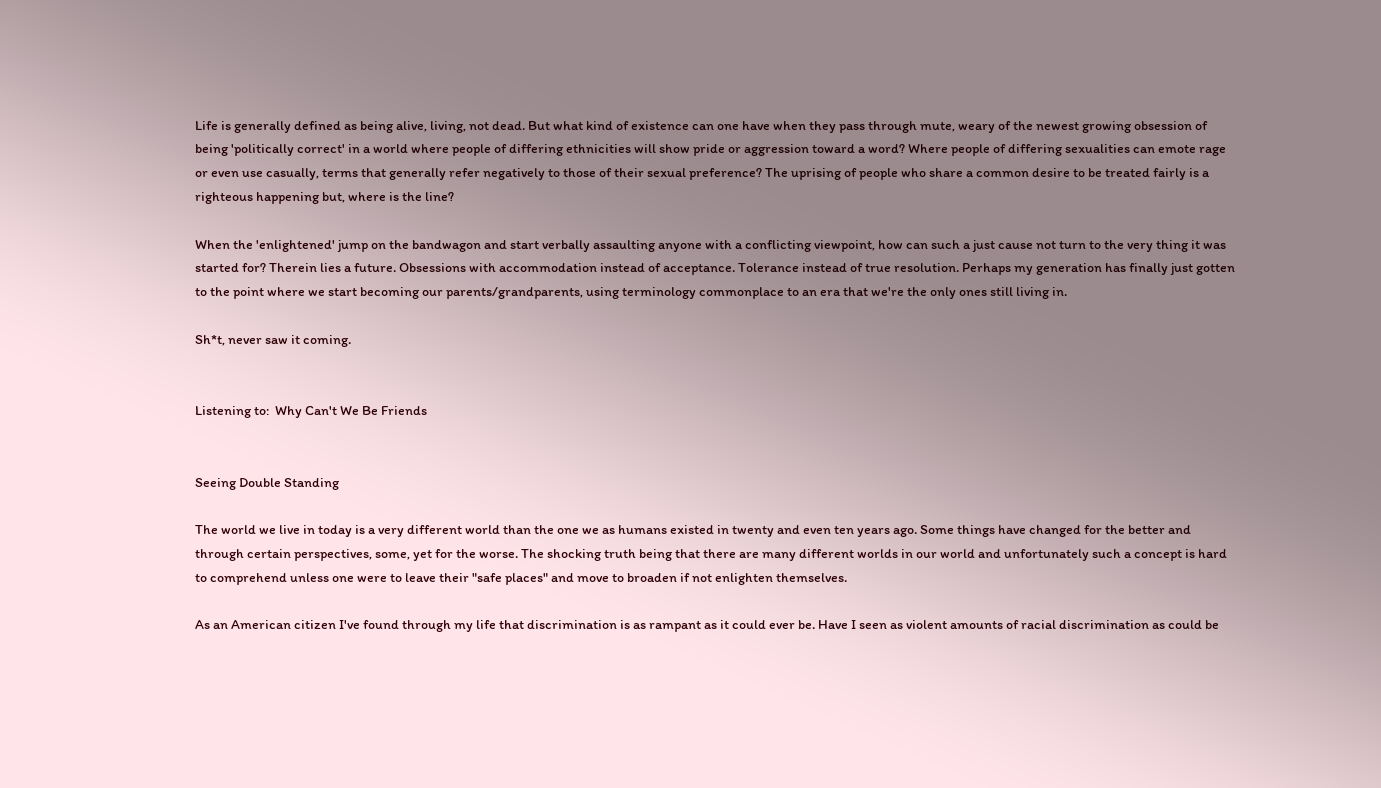Life is generally defined as being alive, living, not dead. But what kind of existence can one have when they pass through mute, weary of the newest growing obsession of being 'politically correct' in a world where people of differing ethnicities will show pride or aggression toward a word? Where people of differing sexualities can emote rage or even use casually, terms that generally refer negatively to those of their sexual preference? The uprising of people who share a common desire to be treated fairly is a righteous happening but, where is the line?

When the 'enlightened' jump on the bandwagon and start verbally assaulting anyone with a conflicting viewpoint, how can such a just cause not turn to the very thing it was started for? Therein lies a future. Obsessions with accommodation instead of acceptance. Tolerance instead of true resolution. Perhaps my generation has finally just gotten to the point where we start becoming our parents/grandparents, using terminology commonplace to an era that we're the only ones still living in.

Sh*t, never saw it coming.


Listening to:  Why Can't We Be Friends


Seeing Double Standing

The world we live in today is a very different world than the one we as humans existed in twenty and even ten years ago. Some things have changed for the better and through certain perspectives, some, yet for the worse. The shocking truth being that there are many different worlds in our world and unfortunately such a concept is hard to comprehend unless one were to leave their "safe places" and move to broaden if not enlighten themselves.

As an American citizen I've found through my life that discrimination is as rampant as it could ever be. Have I seen as violent amounts of racial discrimination as could be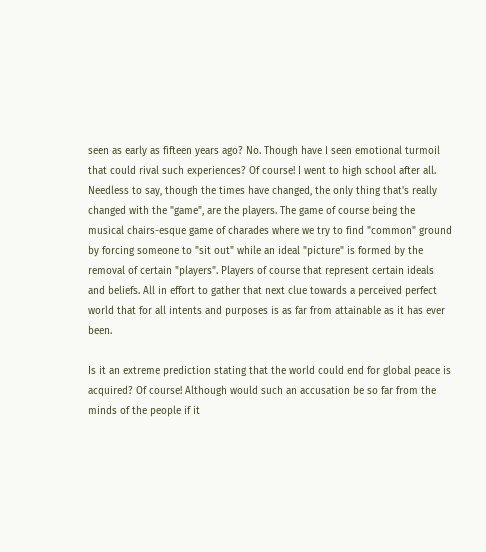seen as early as fifteen years ago? No. Though have I seen emotional turmoil that could rival such experiences? Of course! I went to high school after all. Needless to say, though the times have changed, the only thing that's really changed with the "game", are the players. The game of course being the musical chairs-esque game of charades where we try to find "common" ground by forcing someone to "sit out" while an ideal "picture" is formed by the removal of certain "players". Players of course that represent certain ideals and beliefs. All in effort to gather that next clue towards a perceived perfect world that for all intents and purposes is as far from attainable as it has ever been.

Is it an extreme prediction stating that the world could end for global peace is acquired? Of course! Although would such an accusation be so far from the minds of the people if it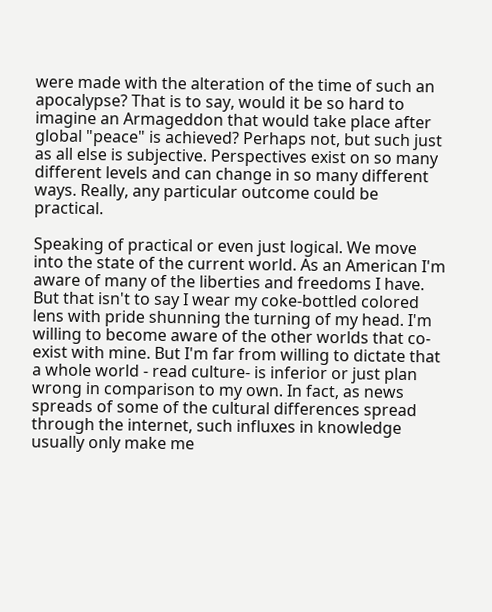were made with the alteration of the time of such an apocalypse? That is to say, would it be so hard to imagine an Armageddon that would take place after global "peace" is achieved? Perhaps not, but such just as all else is subjective. Perspectives exist on so many different levels and can change in so many different ways. Really, any particular outcome could be practical.

Speaking of practical or even just logical. We move into the state of the current world. As an American I'm aware of many of the liberties and freedoms I have. But that isn't to say I wear my coke-bottled colored lens with pride shunning the turning of my head. I'm willing to become aware of the other worlds that co-exist with mine. But I'm far from willing to dictate that a whole world - read culture- is inferior or just plan wrong in comparison to my own. In fact, as news spreads of some of the cultural differences spread through the internet, such influxes in knowledge usually only make me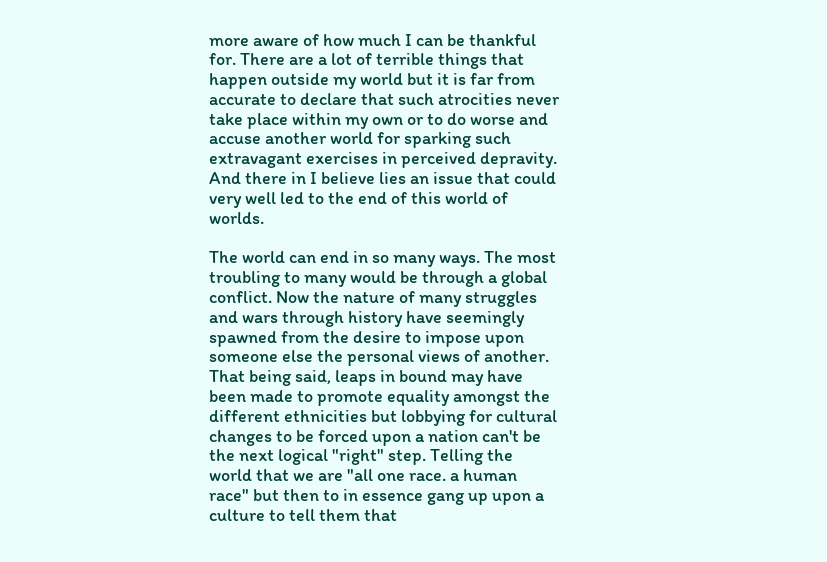more aware of how much I can be thankful for. There are a lot of terrible things that happen outside my world but it is far from accurate to declare that such atrocities never take place within my own or to do worse and accuse another world for sparking such extravagant exercises in perceived depravity. And there in I believe lies an issue that could very well led to the end of this world of worlds.

The world can end in so many ways. The most troubling to many would be through a global conflict. Now the nature of many struggles and wars through history have seemingly spawned from the desire to impose upon someone else the personal views of another. That being said, leaps in bound may have been made to promote equality amongst the different ethnicities but lobbying for cultural changes to be forced upon a nation can't be the next logical "right" step. Telling the world that we are "all one race. a human race" but then to in essence gang up upon a culture to tell them that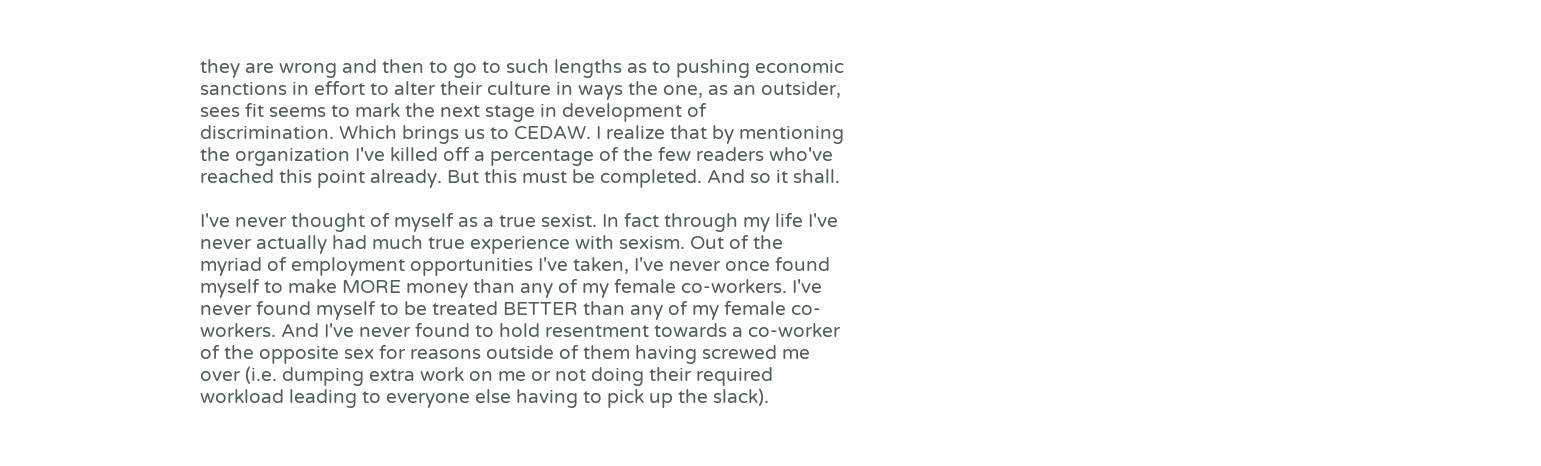they are wrong and then to go to such lengths as to pushing economic sanctions in effort to alter their culture in ways the one, as an outsider, sees fit seems to mark the next stage in development of discrimination. Which brings us to CEDAW. I realize that by mentioning the organization I've killed off a percentage of the few readers who've reached this point already. But this must be completed. And so it shall.

I've never thought of myself as a true sexist. In fact through my life I've never actually had much true experience with sexism. Out of the myriad of employment opportunities I've taken, I've never once found myself to make MORE money than any of my female co-workers. I've never found myself to be treated BETTER than any of my female co-workers. And I've never found to hold resentment towards a co-worker of the opposite sex for reasons outside of them having screwed me over (i.e. dumping extra work on me or not doing their required workload leading to everyone else having to pick up the slack).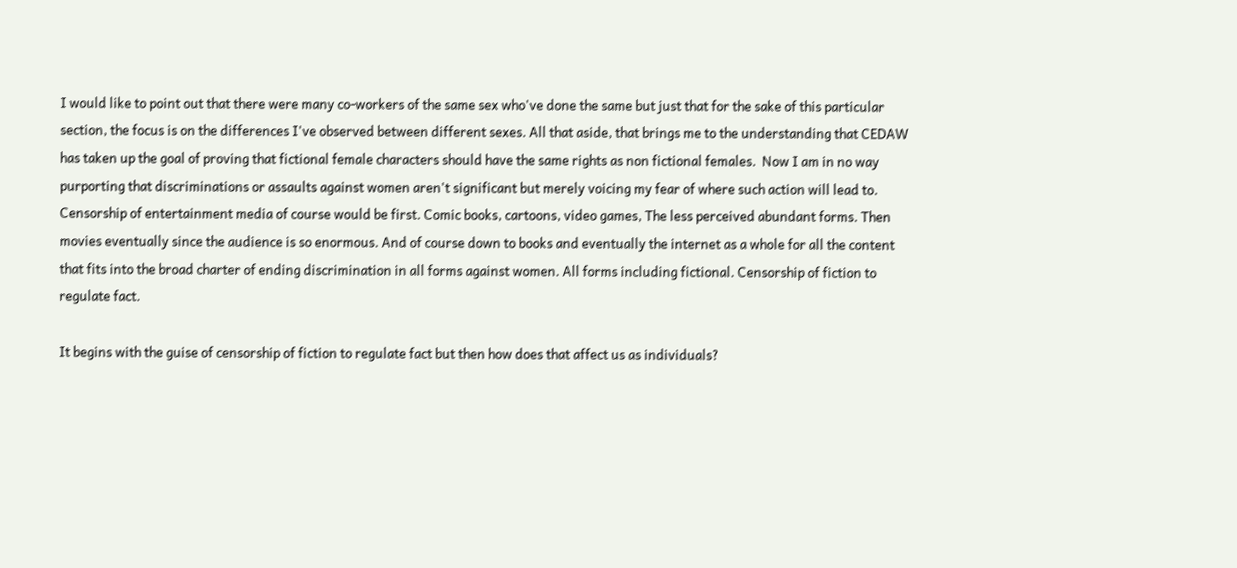I would like to point out that there were many co-workers of the same sex who've done the same but just that for the sake of this particular section, the focus is on the differences I've observed between different sexes. All that aside, that brings me to the understanding that CEDAW has taken up the goal of proving that fictional female characters should have the same rights as non fictional females.  Now I am in no way purporting that discriminations or assaults against women aren't significant but merely voicing my fear of where such action will lead to. Censorship of entertainment media of course would be first. Comic books, cartoons, video games, The less perceived abundant forms. Then movies eventually since the audience is so enormous. And of course down to books and eventually the internet as a whole for all the content that fits into the broad charter of ending discrimination in all forms against women. All forms including fictional. Censorship of fiction to regulate fact.

It begins with the guise of censorship of fiction to regulate fact but then how does that affect us as individuals?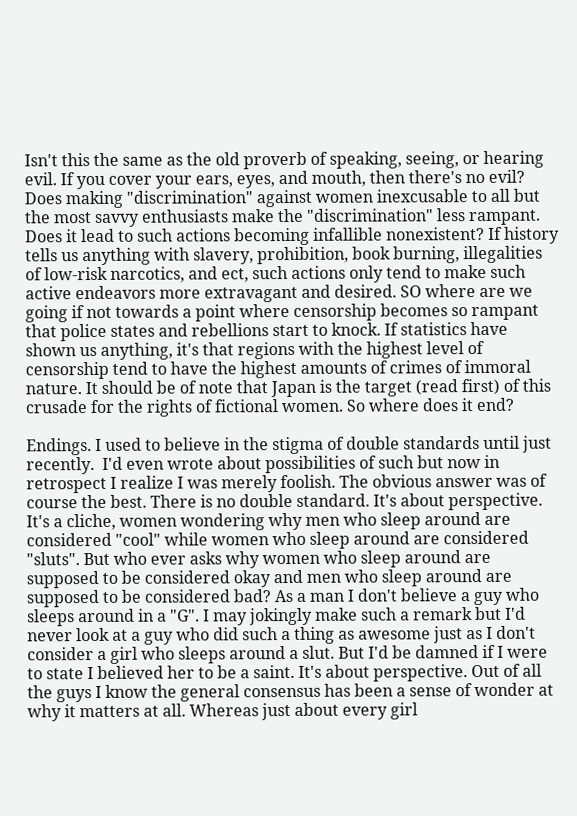Isn't this the same as the old proverb of speaking, seeing, or hearing evil. If you cover your ears, eyes, and mouth, then there's no evil? Does making "discrimination" against women inexcusable to all but the most savvy enthusiasts make the "discrimination" less rampant. Does it lead to such actions becoming infallible nonexistent? If history tells us anything with slavery, prohibition, book burning, illegalities of low-risk narcotics, and ect, such actions only tend to make such active endeavors more extravagant and desired. SO where are we going if not towards a point where censorship becomes so rampant that police states and rebellions start to knock. If statistics have shown us anything, it's that regions with the highest level of censorship tend to have the highest amounts of crimes of immoral nature. It should be of note that Japan is the target (read first) of this crusade for the rights of fictional women. So where does it end?

Endings. I used to believe in the stigma of double standards until just recently.  I'd even wrote about possibilities of such but now in retrospect I realize I was merely foolish. The obvious answer was of course the best. There is no double standard. It's about perspective. It's a cliche, women wondering why men who sleep around are considered "cool" while women who sleep around are considered "sluts". But who ever asks why women who sleep around are supposed to be considered okay and men who sleep around are supposed to be considered bad? As a man I don't believe a guy who sleeps around in a "G". I may jokingly make such a remark but I'd never look at a guy who did such a thing as awesome just as I don't consider a girl who sleeps around a slut. But I'd be damned if I were to state I believed her to be a saint. It's about perspective. Out of all the guys I know the general consensus has been a sense of wonder at why it matters at all. Whereas just about every girl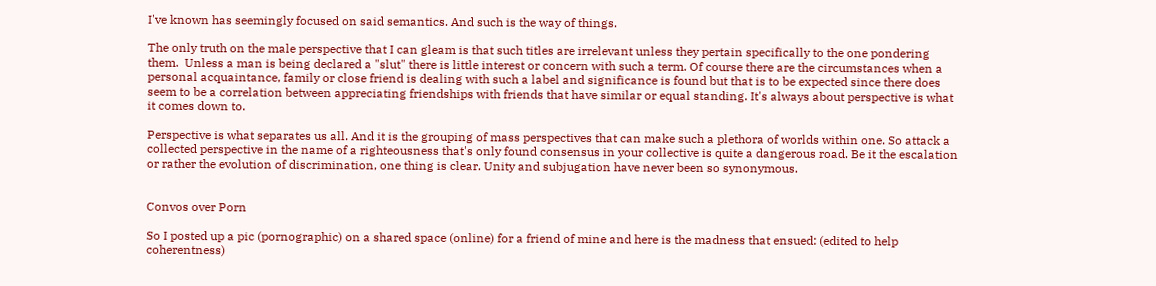I've known has seemingly focused on said semantics. And such is the way of things.

The only truth on the male perspective that I can gleam is that such titles are irrelevant unless they pertain specifically to the one pondering them.  Unless a man is being declared a "slut" there is little interest or concern with such a term. Of course there are the circumstances when a personal acquaintance, family or close friend is dealing with such a label and significance is found but that is to be expected since there does seem to be a correlation between appreciating friendships with friends that have similar or equal standing. It's always about perspective is what it comes down to.

Perspective is what separates us all. And it is the grouping of mass perspectives that can make such a plethora of worlds within one. So attack a collected perspective in the name of a righteousness that's only found consensus in your collective is quite a dangerous road. Be it the escalation or rather the evolution of discrimination, one thing is clear. Unity and subjugation have never been so synonymous.


Convos over Porn

So I posted up a pic (pornographic) on a shared space (online) for a friend of mine and here is the madness that ensued: (edited to help coherentness)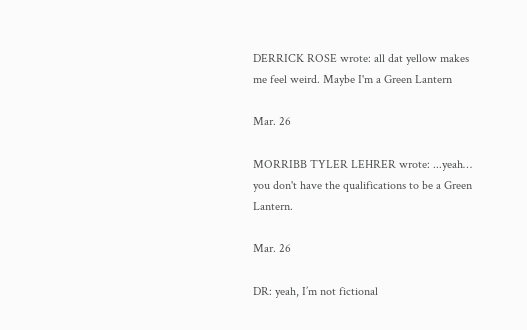DERRICK ROSE wrote: all dat yellow makes me feel weird. Maybe I'm a Green Lantern

Mar. 26

MORRIBB TYLER LEHRER wrote: ...yeah… you don't have the qualifications to be a Green Lantern.

Mar. 26

DR: yeah, I’m not fictional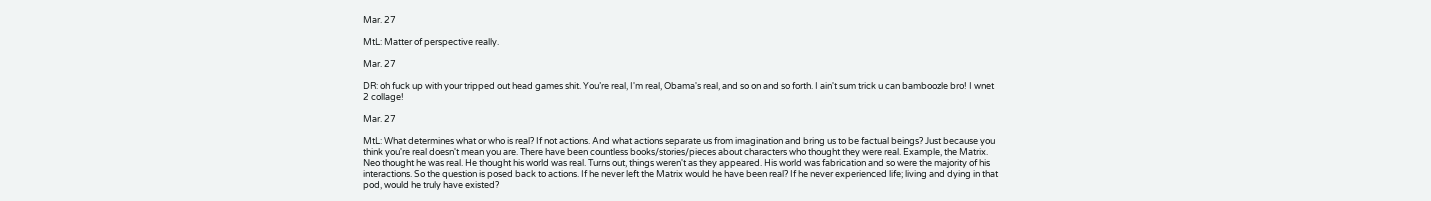Mar. 27

MtL: Matter of perspective really.

Mar. 27

DR: oh fuck up with your tripped out head games shit. You’re real, I'm real, Obama's real, and so on and so forth. I ain't sum trick u can bamboozle bro! I wnet 2 collage!

Mar. 27

MtL: What determines what or who is real? If not actions. And what actions separate us from imagination and bring us to be factual beings? Just because you think you're real doesn't mean you are. There have been countless books/stories/pieces about characters who thought they were real. Example, the Matrix. Neo thought he was real. He thought his world was real. Turns out, things weren't as they appeared. His world was fabrication and so were the majority of his interactions. So the question is posed back to actions. If he never left the Matrix would he have been real? If he never experienced life; living and dying in that pod, would he truly have existed?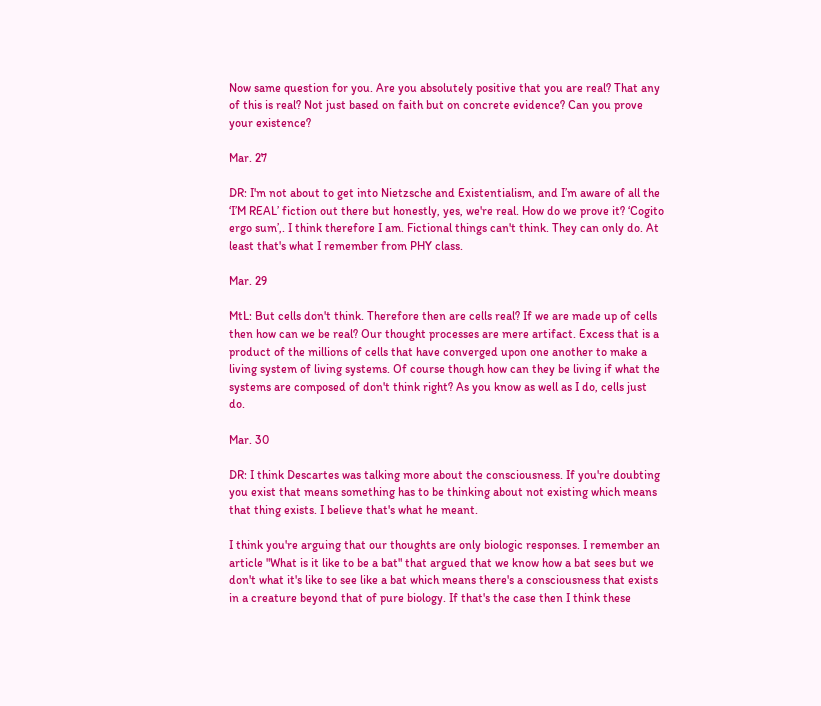Now same question for you. Are you absolutely positive that you are real? That any of this is real? Not just based on faith but on concrete evidence? Can you prove your existence?

Mar. 27

DR: I'm not about to get into Nietzsche and Existentialism, and I’m aware of all the ‘I’M REAL’ fiction out there but honestly, yes, we're real. How do we prove it? ‘Cogito ergo sum’,. I think therefore I am. Fictional things can't think. They can only do. At least that's what I remember from PHY class.

Mar. 29

MtL: But cells don't think. Therefore then are cells real? If we are made up of cells then how can we be real? Our thought processes are mere artifact. Excess that is a product of the millions of cells that have converged upon one another to make a living system of living systems. Of course though how can they be living if what the systems are composed of don't think right? As you know as well as I do, cells just do.

Mar. 30

DR: I think Descartes was talking more about the consciousness. If you're doubting you exist that means something has to be thinking about not existing which means that thing exists. I believe that's what he meant.

I think you're arguing that our thoughts are only biologic responses. I remember an article "What is it like to be a bat" that argued that we know how a bat sees but we don't what it's like to see like a bat which means there's a consciousness that exists in a creature beyond that of pure biology. If that's the case then I think these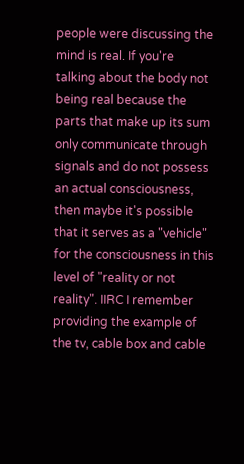people were discussing the mind is real. If you're talking about the body not being real because the parts that make up its sum only communicate through signals and do not possess an actual consciousness, then maybe it's possible that it serves as a "vehicle" for the consciousness in this level of "reality or not reality". IIRC I remember providing the example of the tv, cable box and cable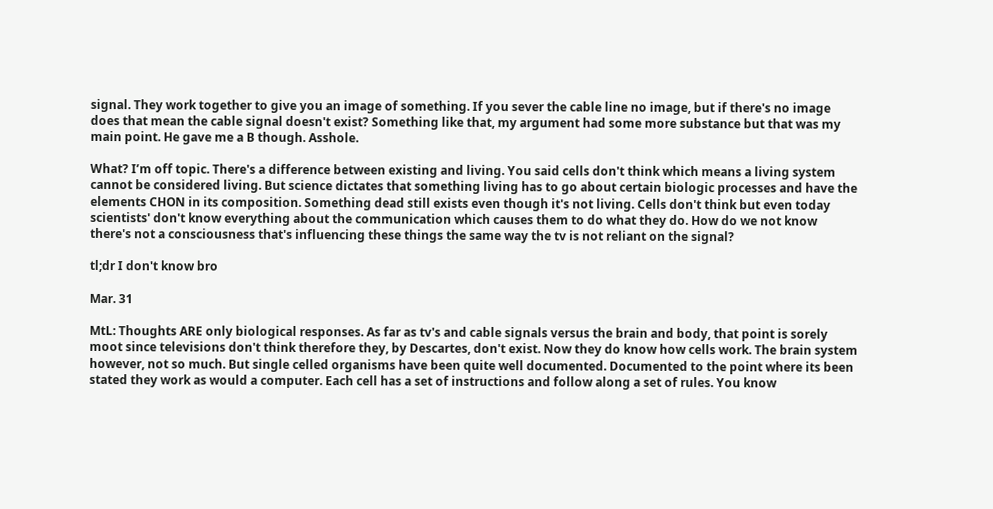signal. They work together to give you an image of something. If you sever the cable line no image, but if there's no image does that mean the cable signal doesn't exist? Something like that, my argument had some more substance but that was my main point. He gave me a B though. Asshole.

What? I’m off topic. There's a difference between existing and living. You said cells don't think which means a living system cannot be considered living. But science dictates that something living has to go about certain biologic processes and have the elements CHON in its composition. Something dead still exists even though it's not living. Cells don't think but even today scientists' don't know everything about the communication which causes them to do what they do. How do we not know there's not a consciousness that's influencing these things the same way the tv is not reliant on the signal?

tl;dr I don't know bro

Mar. 31

MtL: Thoughts ARE only biological responses. As far as tv's and cable signals versus the brain and body, that point is sorely moot since televisions don't think therefore they, by Descartes, don't exist. Now they do know how cells work. The brain system however, not so much. But single celled organisms have been quite well documented. Documented to the point where its been stated they work as would a computer. Each cell has a set of instructions and follow along a set of rules. You know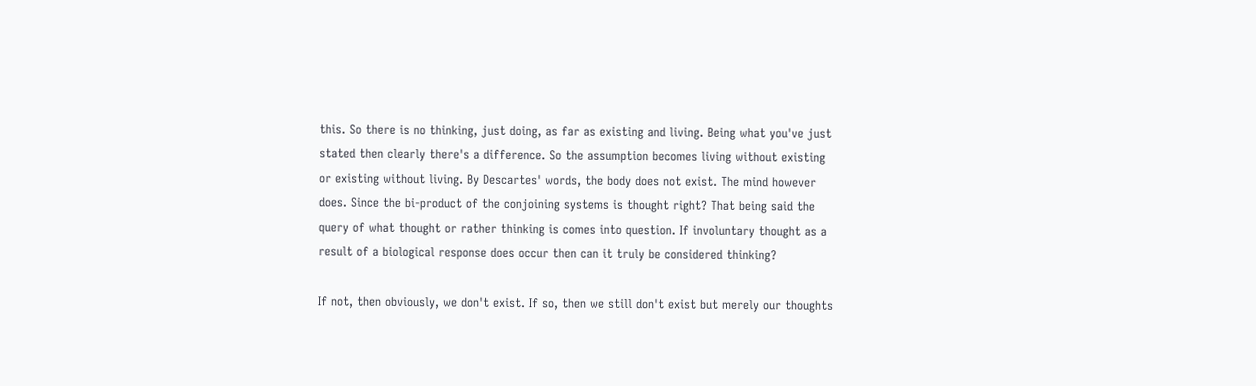this. So there is no thinking, just doing, as far as existing and living. Being what you've just stated then clearly there's a difference. So the assumption becomes living without existing or existing without living. By Descartes' words, the body does not exist. The mind however does. Since the bi-product of the conjoining systems is thought right? That being said the query of what thought or rather thinking is comes into question. If involuntary thought as a result of a biological response does occur then can it truly be considered thinking?

If not, then obviously, we don't exist. If so, then we still don't exist but merely our thoughts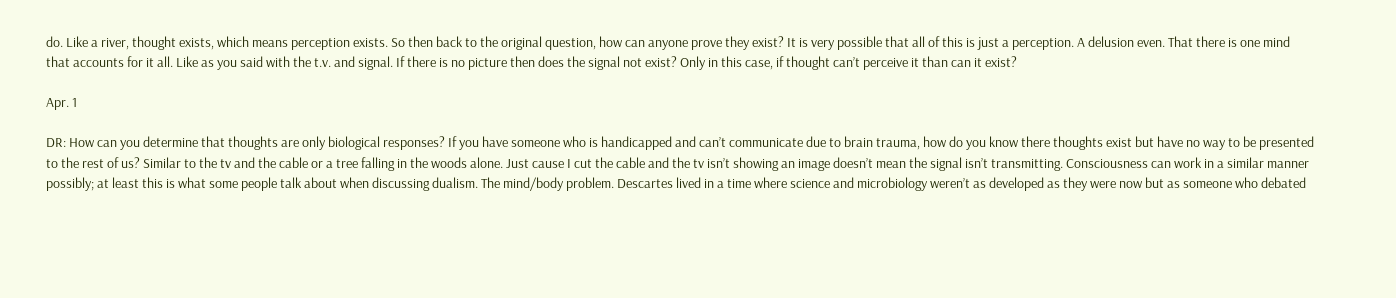do. Like a river, thought exists, which means perception exists. So then back to the original question, how can anyone prove they exist? It is very possible that all of this is just a perception. A delusion even. That there is one mind that accounts for it all. Like as you said with the t.v. and signal. If there is no picture then does the signal not exist? Only in this case, if thought can’t perceive it than can it exist?

Apr. 1

DR: How can you determine that thoughts are only biological responses? If you have someone who is handicapped and can’t communicate due to brain trauma, how do you know there thoughts exist but have no way to be presented to the rest of us? Similar to the tv and the cable or a tree falling in the woods alone. Just cause I cut the cable and the tv isn’t showing an image doesn’t mean the signal isn’t transmitting. Consciousness can work in a similar manner possibly; at least this is what some people talk about when discussing dualism. The mind/body problem. Descartes lived in a time where science and microbiology weren’t as developed as they were now but as someone who debated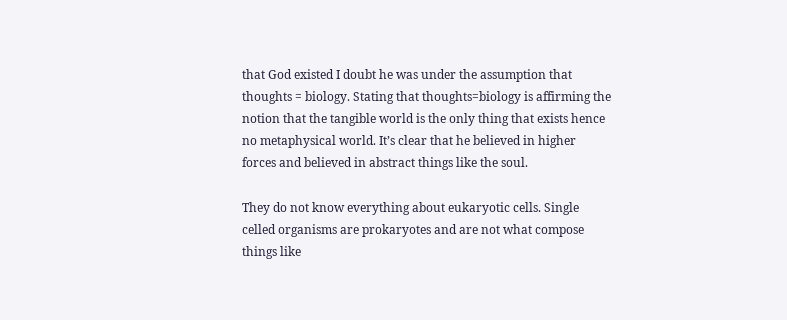that God existed I doubt he was under the assumption that thoughts = biology. Stating that thoughts=biology is affirming the notion that the tangible world is the only thing that exists hence no metaphysical world. It’s clear that he believed in higher forces and believed in abstract things like the soul.

They do not know everything about eukaryotic cells. Single celled organisms are prokaryotes and are not what compose things like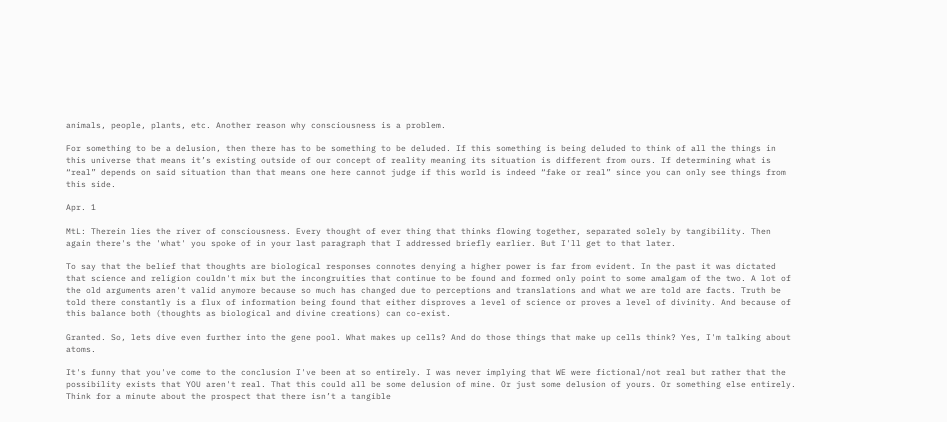animals, people, plants, etc. Another reason why consciousness is a problem.

For something to be a delusion, then there has to be something to be deluded. If this something is being deluded to think of all the things in this universe that means it’s existing outside of our concept of reality meaning its situation is different from ours. If determining what is “real” depends on said situation than that means one here cannot judge if this world is indeed “fake or real” since you can only see things from this side.

Apr. 1

MtL: Therein lies the river of consciousness. Every thought of ever thing that thinks flowing together, separated solely by tangibility. Then again there's the 'what' you spoke of in your last paragraph that I addressed briefly earlier. But I'll get to that later.

To say that the belief that thoughts are biological responses connotes denying a higher power is far from evident. In the past it was dictated that science and religion couldn't mix but the incongruities that continue to be found and formed only point to some amalgam of the two. A lot of the old arguments aren't valid anymore because so much has changed due to perceptions and translations and what we are told are facts. Truth be told there constantly is a flux of information being found that either disproves a level of science or proves a level of divinity. And because of this balance both (thoughts as biological and divine creations) can co-exist.

Granted. So, lets dive even further into the gene pool. What makes up cells? And do those things that make up cells think? Yes, I'm talking about atoms.

It's funny that you've come to the conclusion I've been at so entirely. I was never implying that WE were fictional/not real but rather that the possibility exists that YOU aren't real. That this could all be some delusion of mine. Or just some delusion of yours. Or something else entirely. Think for a minute about the prospect that there isn’t a tangible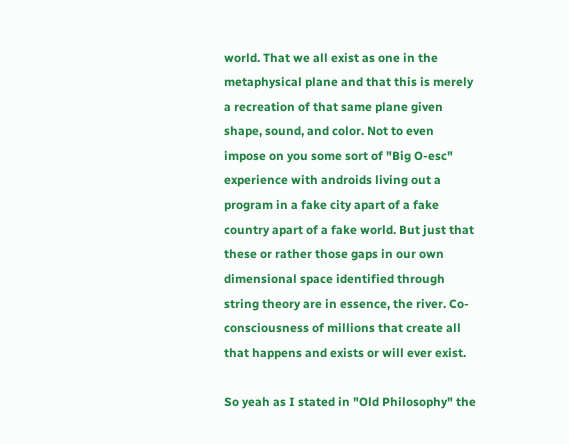world. That we all exist as one in the metaphysical plane and that this is merely a recreation of that same plane given shape, sound, and color. Not to even impose on you some sort of "Big O-esc" experience with androids living out a program in a fake city apart of a fake country apart of a fake world. But just that these or rather those gaps in our own dimensional space identified through string theory are in essence, the river. Co-consciousness of millions that create all that happens and exists or will ever exist.

So yeah as I stated in "Old Philosophy" the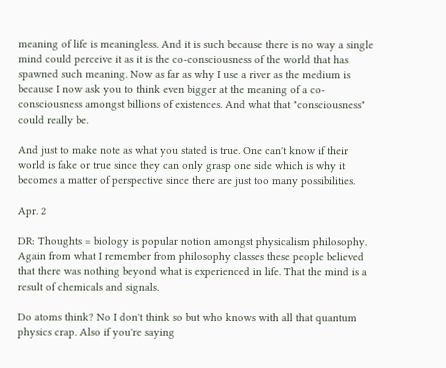meaning of life is meaningless. And it is such because there is no way a single mind could perceive it as it is the co-consciousness of the world that has spawned such meaning. Now as far as why I use a river as the medium is because I now ask you to think even bigger at the meaning of a co-consciousness amongst billions of existences. And what that "consciousness" could really be.

And just to make note as what you stated is true. One can't know if their world is fake or true since they can only grasp one side which is why it becomes a matter of perspective since there are just too many possibilities.

Apr. 2

DR: Thoughts = biology is popular notion amongst physicalism philosophy. Again from what I remember from philosophy classes these people believed that there was nothing beyond what is experienced in life. That the mind is a result of chemicals and signals.

Do atoms think? No I don't think so but who knows with all that quantum physics crap. Also if you're saying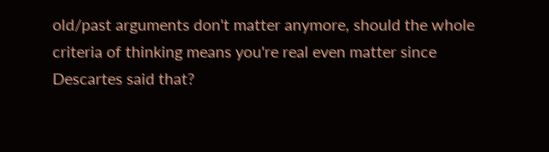old/past arguments don't matter anymore, should the whole criteria of thinking means you're real even matter since Descartes said that?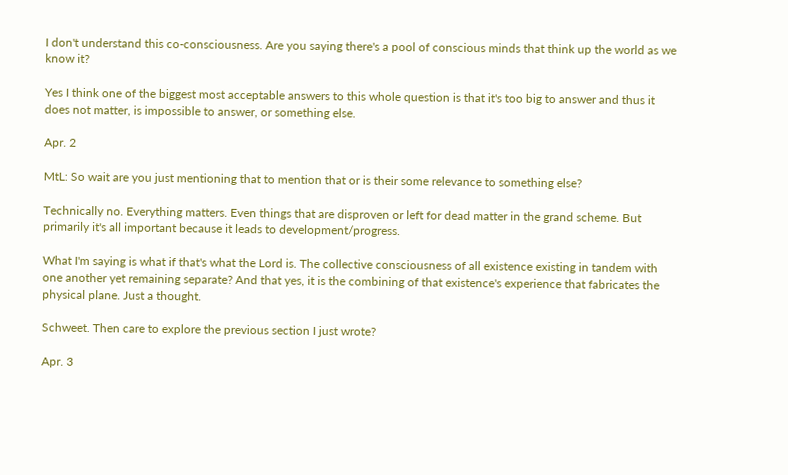I don't understand this co-consciousness. Are you saying there's a pool of conscious minds that think up the world as we know it?

Yes I think one of the biggest most acceptable answers to this whole question is that it's too big to answer and thus it does not matter, is impossible to answer, or something else.

Apr. 2

MtL: So wait are you just mentioning that to mention that or is their some relevance to something else?

Technically no. Everything matters. Even things that are disproven or left for dead matter in the grand scheme. But primarily it's all important because it leads to development/progress.

What I'm saying is what if that's what the Lord is. The collective consciousness of all existence existing in tandem with one another yet remaining separate? And that yes, it is the combining of that existence's experience that fabricates the physical plane. Just a thought.

Schweet. Then care to explore the previous section I just wrote?

Apr. 3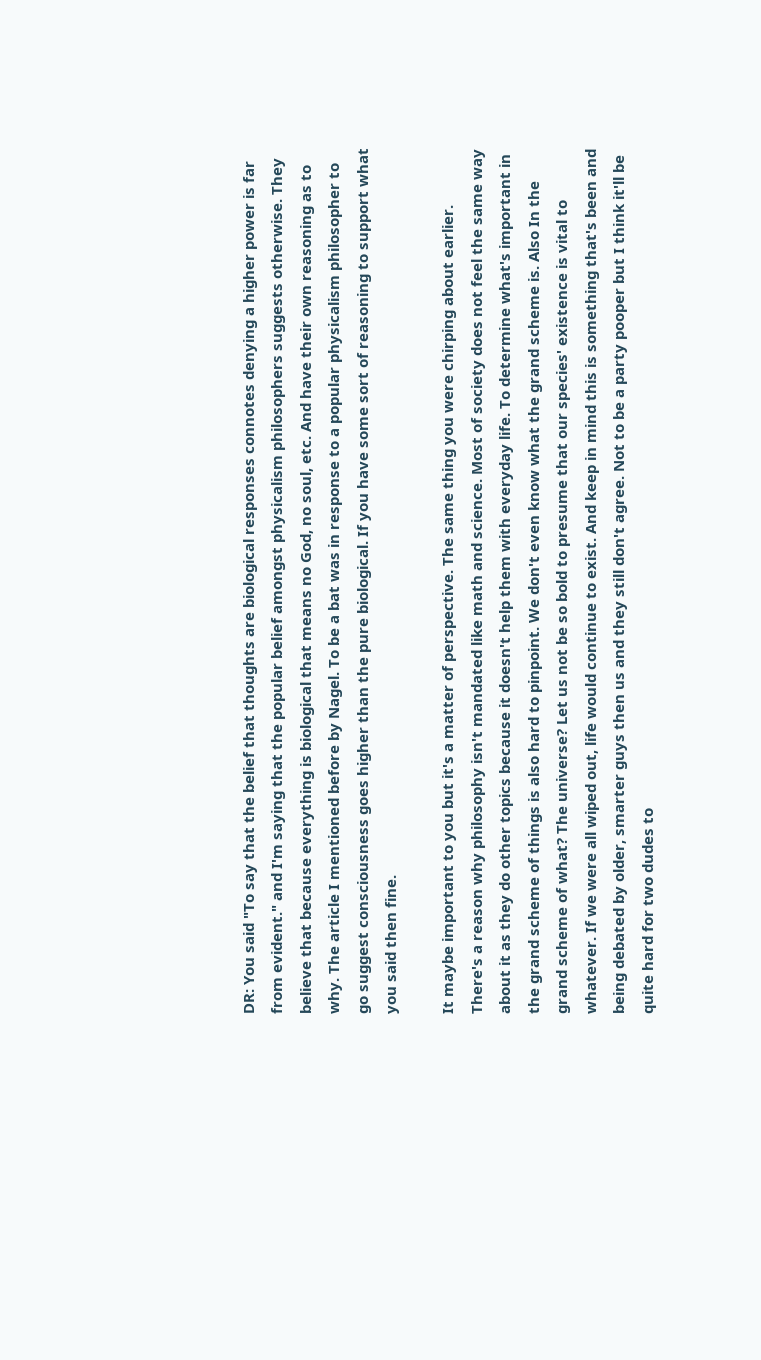DR: You said "To say that the belief that thoughts are biological responses connotes denying a higher power is far from evident." and I'm saying that the popular belief amongst physicalism philosophers suggests otherwise. They believe that because everything is biological that means no God, no soul, etc. And have their own reasoning as to why. The article I mentioned before by Nagel. To be a bat was in response to a popular physicalism philosopher to go suggest consciousness goes higher than the pure biological. If you have some sort of reasoning to support what you said then fine.

It maybe important to you but it's a matter of perspective. The same thing you were chirping about earlier. There's a reason why philosophy isn't mandated like math and science. Most of society does not feel the same way about it as they do other topics because it doesn't help them with everyday life. To determine what's important in the grand scheme of things is also hard to pinpoint. We don't even know what the grand scheme is. Also In the grand scheme of what? The universe? Let us not be so bold to presume that our species' existence is vital to whatever. If we were all wiped out, life would continue to exist. And keep in mind this is something that's been and being debated by older, smarter guys then us and they still don't agree. Not to be a party pooper but I think it'll be quite hard for two dudes to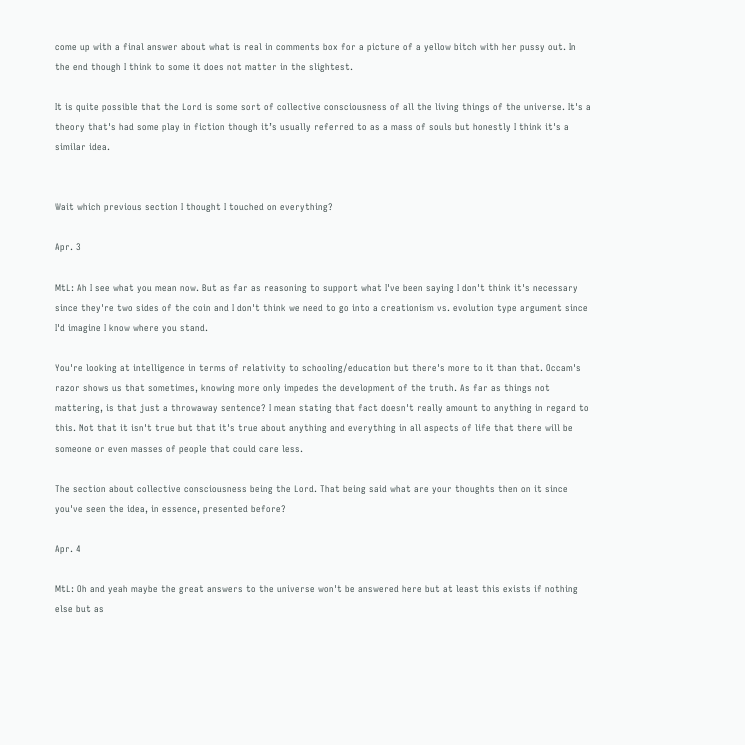come up with a final answer about what is real in comments box for a picture of a yellow bitch with her pussy out. In the end though I think to some it does not matter in the slightest.

It is quite possible that the Lord is some sort of collective consciousness of all the living things of the universe. It's a theory that's had some play in fiction though it’s usually referred to as a mass of souls but honestly I think it's a similar idea.


Wait which previous section I thought I touched on everything?

Apr. 3

MtL: Ah I see what you mean now. But as far as reasoning to support what I've been saying I don't think it's necessary since they're two sides of the coin and I don't think we need to go into a creationism vs. evolution type argument since I'd imagine I know where you stand.

You're looking at intelligence in terms of relativity to schooling/education but there's more to it than that. Occam's razor shows us that sometimes, knowing more only impedes the development of the truth. As far as things not mattering, is that just a throwaway sentence? I mean stating that fact doesn't really amount to anything in regard to this. Not that it isn't true but that it's true about anything and everything in all aspects of life that there will be someone or even masses of people that could care less.

The section about collective consciousness being the Lord. That being said what are your thoughts then on it since you've seen the idea, in essence, presented before?

Apr. 4

MtL: Oh and yeah maybe the great answers to the universe won't be answered here but at least this exists if nothing else but as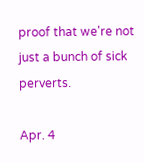proof that we're not just a bunch of sick perverts.

Apr. 4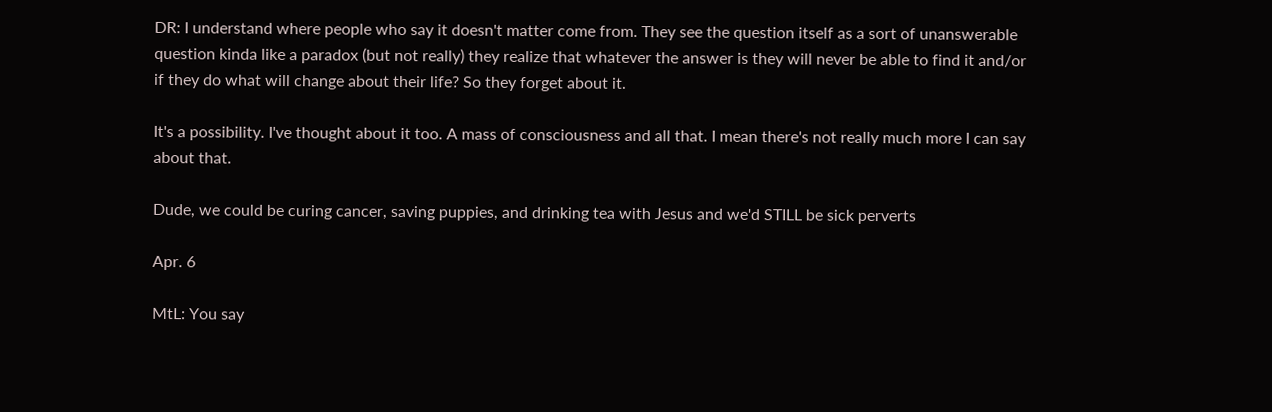DR: I understand where people who say it doesn't matter come from. They see the question itself as a sort of unanswerable question kinda like a paradox (but not really) they realize that whatever the answer is they will never be able to find it and/or if they do what will change about their life? So they forget about it.

It's a possibility. I've thought about it too. A mass of consciousness and all that. I mean there's not really much more I can say about that.

Dude, we could be curing cancer, saving puppies, and drinking tea with Jesus and we'd STILL be sick perverts

Apr. 6

MtL: You say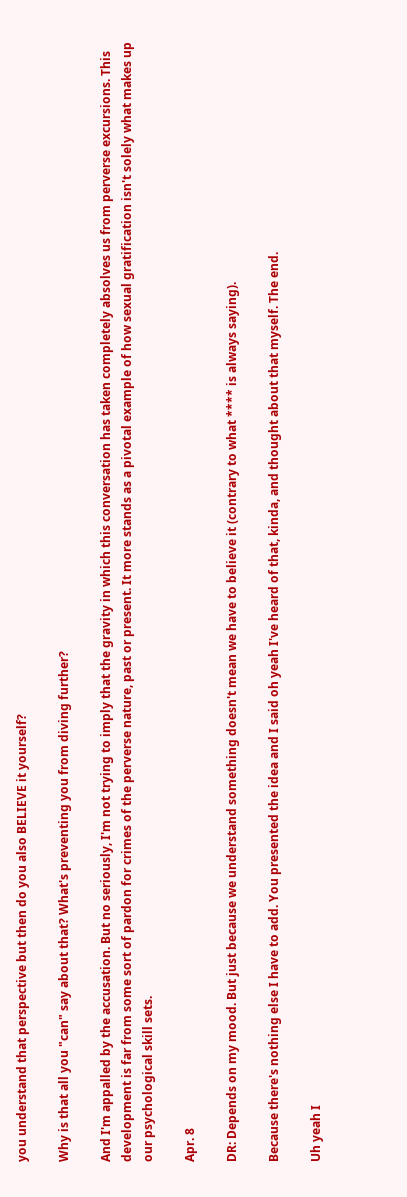you understand that perspective but then do you also BELIEVE it yourself?

Why is that all you "can" say about that? What's preventing you from diving further?

And I'm appalled by the accusation. But no seriously, I'm not trying to imply that the gravity in which this conversation has taken completely absolves us from perverse excursions. This development is far from some sort of pardon for crimes of the perverse nature, past or present. It more stands as a pivotal example of how sexual gratification isn't solely what makes up our psychological skill sets.

Apr. 8

DR: Depends on my mood. But just because we understand something doesn't mean we have to believe it (contrary to what **** is always saying).

Because there's nothing else I have to add. You presented the idea and I said oh yeah I've heard of that, kinda, and thought about that myself. The end.

Uh yeah I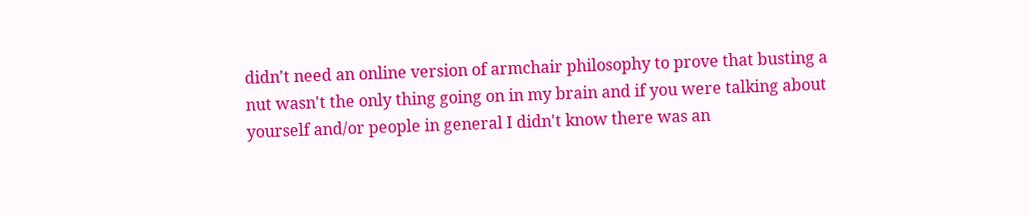didn't need an online version of armchair philosophy to prove that busting a nut wasn't the only thing going on in my brain and if you were talking about yourself and/or people in general I didn't know there was an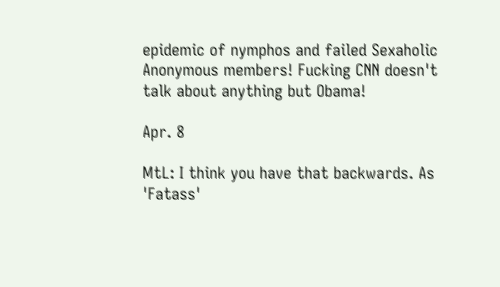epidemic of nymphos and failed Sexaholic Anonymous members! Fucking CNN doesn't talk about anything but Obama!

Apr. 8

MtL: I think you have that backwards. As 'Fatass'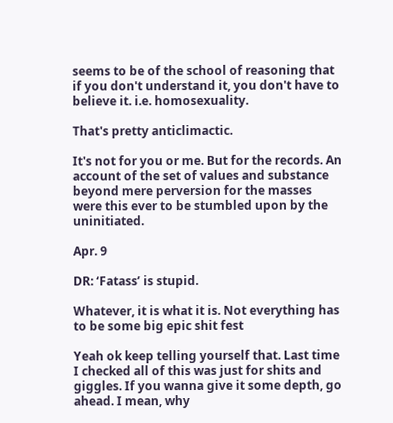seems to be of the school of reasoning that if you don't understand it, you don't have to believe it. i.e. homosexuality.

That's pretty anticlimactic.

It's not for you or me. But for the records. An account of the set of values and substance beyond mere perversion for the masses were this ever to be stumbled upon by the uninitiated.

Apr. 9

DR: ‘Fatass’ is stupid.

Whatever, it is what it is. Not everything has to be some big epic shit fest

Yeah ok keep telling yourself that. Last time I checked all of this was just for shits and giggles. If you wanna give it some depth, go ahead. I mean, why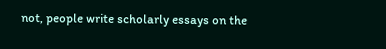not, people write scholarly essays on the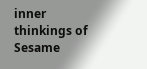inner thinkings of Sesame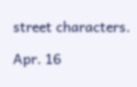street characters.

Apr. 16